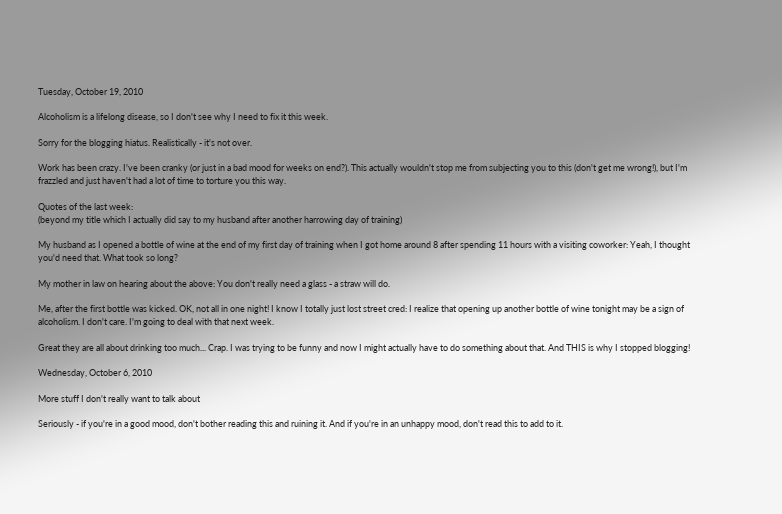Tuesday, October 19, 2010

Alcoholism is a lifelong disease, so I don't see why I need to fix it this week.

Sorry for the blogging hiatus. Realistically - it's not over.

Work has been crazy. I've been cranky (or just in a bad mood for weeks on end?). This actually wouldn't stop me from subjecting you to this (don't get me wrong!), but I'm frazzled and just haven't had a lot of time to torture you this way.

Quotes of the last week:
(beyond my title which I actually did say to my husband after another harrowing day of training)

My husband as I opened a bottle of wine at the end of my first day of training when I got home around 8 after spending 11 hours with a visiting coworker: Yeah, I thought you'd need that. What took so long?

My mother in law on hearing about the above: You don't really need a glass - a straw will do.

Me, after the first bottle was kicked. OK, not all in one night! I know I totally just lost street cred: I realize that opening up another bottle of wine tonight may be a sign of alcoholism. I don't care. I'm going to deal with that next week.

Great they are all about drinking too much... Crap. I was trying to be funny and now I might actually have to do something about that. And THIS is why I stopped blogging!

Wednesday, October 6, 2010

More stuff I don't really want to talk about

Seriously - if you're in a good mood, don't bother reading this and ruining it. And if you're in an unhappy mood, don't read this to add to it.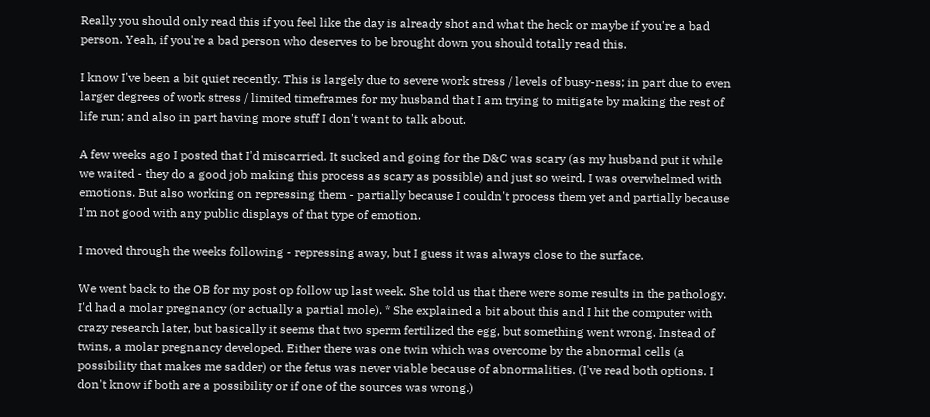Really you should only read this if you feel like the day is already shot and what the heck or maybe if you're a bad person. Yeah, if you're a bad person who deserves to be brought down you should totally read this.

I know I've been a bit quiet recently. This is largely due to severe work stress / levels of busy-ness; in part due to even larger degrees of work stress / limited timeframes for my husband that I am trying to mitigate by making the rest of life run; and also in part having more stuff I don't want to talk about.

A few weeks ago I posted that I'd miscarried. It sucked and going for the D&C was scary (as my husband put it while we waited - they do a good job making this process as scary as possible) and just so weird. I was overwhelmed with emotions. But also working on repressing them - partially because I couldn't process them yet and partially because I'm not good with any public displays of that type of emotion.

I moved through the weeks following - repressing away, but I guess it was always close to the surface.

We went back to the OB for my post op follow up last week. She told us that there were some results in the pathology. I'd had a molar pregnancy (or actually a partial mole). * She explained a bit about this and I hit the computer with crazy research later, but basically it seems that two sperm fertilized the egg, but something went wrong. Instead of twins, a molar pregnancy developed. Either there was one twin which was overcome by the abnormal cells (a possibility that makes me sadder) or the fetus was never viable because of abnormalities. (I've read both options. I don't know if both are a possibility or if one of the sources was wrong.)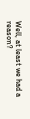Well, at least we had a reason?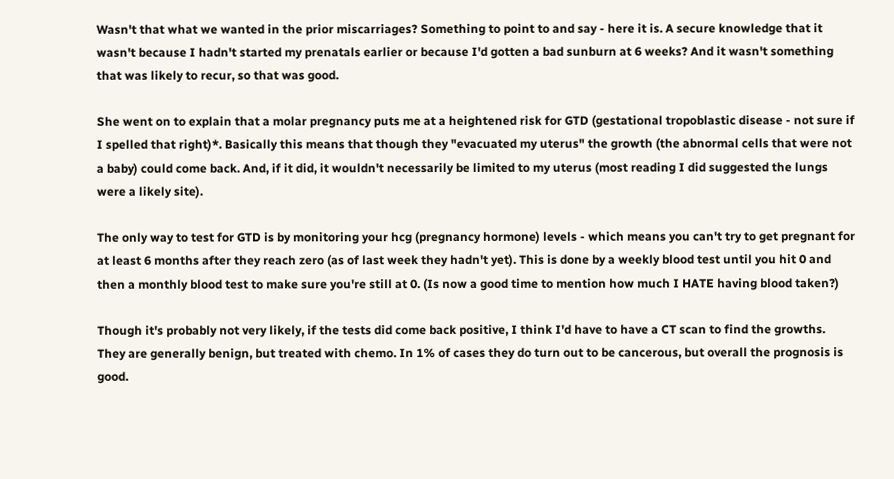Wasn't that what we wanted in the prior miscarriages? Something to point to and say - here it is. A secure knowledge that it wasn't because I hadn't started my prenatals earlier or because I'd gotten a bad sunburn at 6 weeks? And it wasn't something that was likely to recur, so that was good.

She went on to explain that a molar pregnancy puts me at a heightened risk for GTD (gestational tropoblastic disease - not sure if I spelled that right)*. Basically this means that though they "evacuated my uterus" the growth (the abnormal cells that were not a baby) could come back. And, if it did, it wouldn't necessarily be limited to my uterus (most reading I did suggested the lungs were a likely site).

The only way to test for GTD is by monitoring your hcg (pregnancy hormone) levels - which means you can't try to get pregnant for at least 6 months after they reach zero (as of last week they hadn't yet). This is done by a weekly blood test until you hit 0 and then a monthly blood test to make sure you're still at 0. (Is now a good time to mention how much I HATE having blood taken?)

Though it's probably not very likely, if the tests did come back positive, I think I'd have to have a CT scan to find the growths. They are generally benign, but treated with chemo. In 1% of cases they do turn out to be cancerous, but overall the prognosis is good.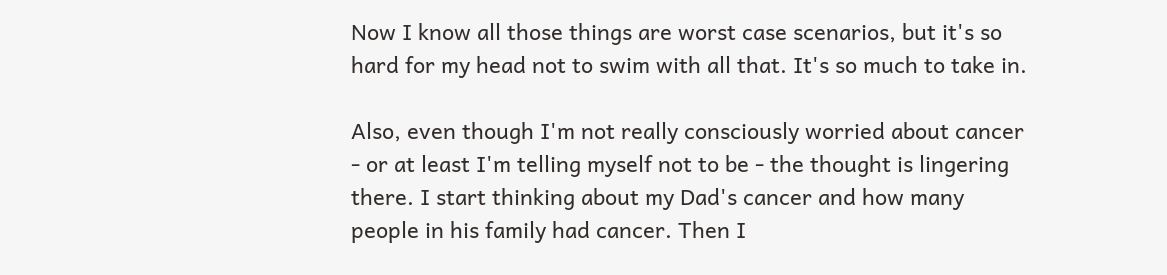Now I know all those things are worst case scenarios, but it's so hard for my head not to swim with all that. It's so much to take in.

Also, even though I'm not really consciously worried about cancer - or at least I'm telling myself not to be - the thought is lingering there. I start thinking about my Dad's cancer and how many people in his family had cancer. Then I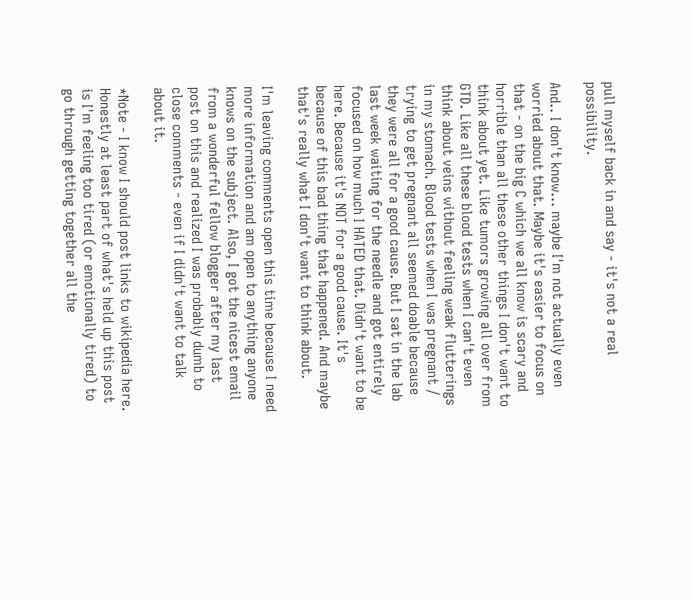pull myself back in and say - it's not a real possibility.

And.. I don't know... maybe I'm not actually even worried about that. Maybe it's easier to focus on that - on the big C which we all know is scary and horrible than all these other things I don't want to think about yet. Like tumors growing all over from GTD. Like all these blood tests when I can't even think about veins without feeling weak flutterings in my stomach. Blood tests when I was pregnant / trying to get pregnant all seemed doable because they were all for a good cause. But I sat in the lab last week waiting for the needle and got entirely focused on how much I HATED that. Didn't want to be here. Because it's NOT for a good cause. It's because of this bad thing that happened. And maybe that's really what I don't want to think about.

I'm leaving comments open this time because I need more information and am open to anything anyone knows on the subject. Also, I got the nicest email from a wonderful fellow blogger after my last post on this and realized I was probably dumb to close comments - even if I didn't want to talk about it.

*Note - I know I should post links to wikipedia here. Honestly at least part of what's held up this post is I'm feeling too tired (or emotionally tired) to go through getting together all the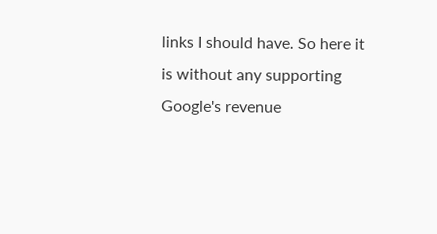links I should have. So here it is without any supporting Google's revenue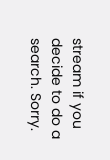stream if you decide to do a search. Sorry.